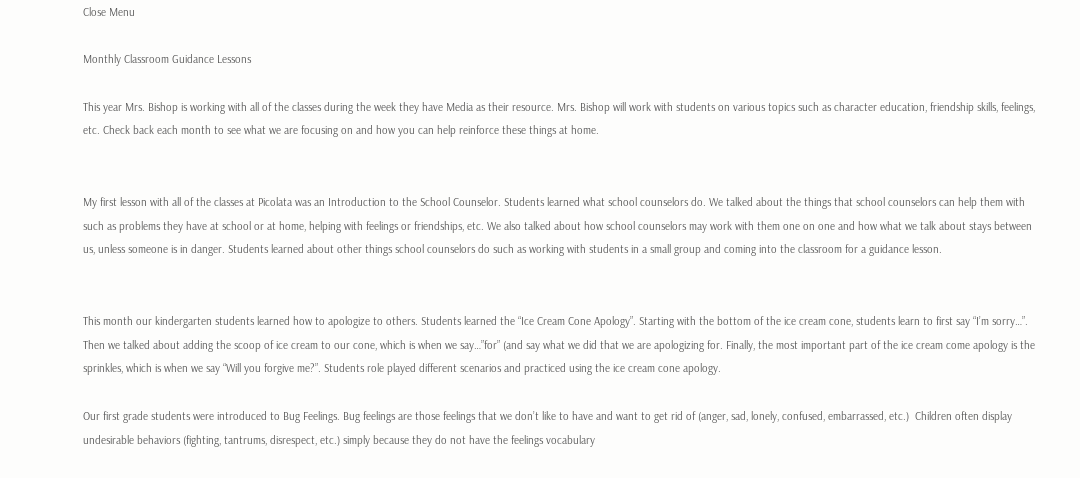Close Menu

Monthly Classroom Guidance Lessons

This year Mrs. Bishop is working with all of the classes during the week they have Media as their resource. Mrs. Bishop will work with students on various topics such as character education, friendship skills, feelings, etc. Check back each month to see what we are focusing on and how you can help reinforce these things at home.


My first lesson with all of the classes at Picolata was an Introduction to the School Counselor. Students learned what school counselors do. We talked about the things that school counselors can help them with such as problems they have at school or at home, helping with feelings or friendships, etc. We also talked about how school counselors may work with them one on one and how what we talk about stays between us, unless someone is in danger. Students learned about other things school counselors do such as working with students in a small group and coming into the classroom for a guidance lesson.


This month our kindergarten students learned how to apologize to others. Students learned the “Ice Cream Cone Apology”. Starting with the bottom of the ice cream cone, students learn to first say “I’m sorry…”. Then we talked about adding the scoop of ice cream to our cone, which is when we say…”for” (and say what we did that we are apologizing for. Finally, the most important part of the ice cream come apology is the sprinkles, which is when we say “Will you forgive me?”. Students role played different scenarios and practiced using the ice cream cone apology.

Our first grade students were introduced to Bug Feelings. Bug feelings are those feelings that we don’t like to have and want to get rid of (anger, sad, lonely, confused, embarrassed, etc.)  Children often display undesirable behaviors (fighting, tantrums, disrespect, etc.) simply because they do not have the feelings vocabulary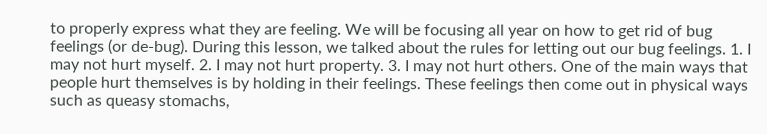to properly express what they are feeling. We will be focusing all year on how to get rid of bug feelings (or de-bug). During this lesson, we talked about the rules for letting out our bug feelings. 1. I may not hurt myself. 2. I may not hurt property. 3. I may not hurt others. One of the main ways that people hurt themselves is by holding in their feelings. These feelings then come out in physical ways such as queasy stomachs,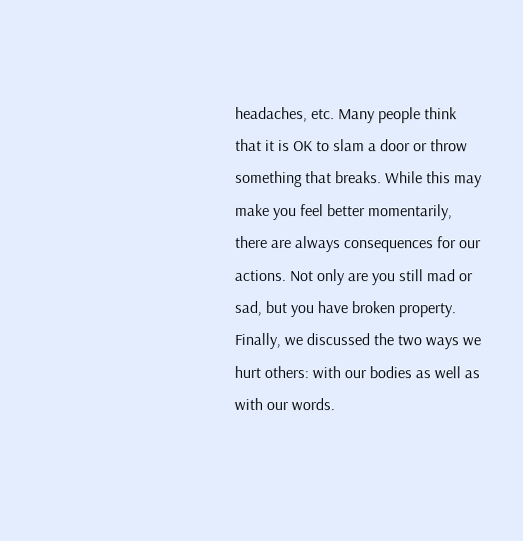headaches, etc. Many people think that it is OK to slam a door or throw something that breaks. While this may make you feel better momentarily, there are always consequences for our actions. Not only are you still mad or sad, but you have broken property. Finally, we discussed the two ways we hurt others: with our bodies as well as with our words.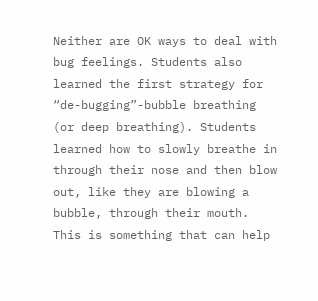Neither are OK ways to deal with bug feelings. Students also learned the first strategy for “de-bugging”-bubble breathing (or deep breathing). Students learned how to slowly breathe in through their nose and then blow out, like they are blowing a bubble, through their mouth. This is something that can help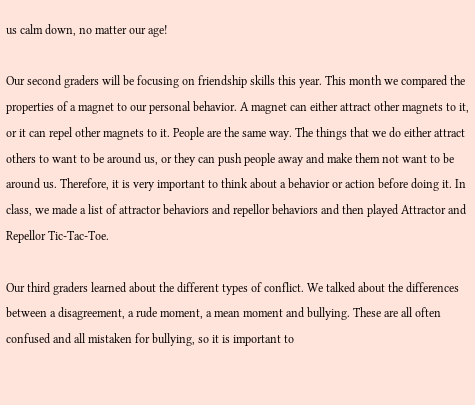us calm down, no matter our age!

Our second graders will be focusing on friendship skills this year. This month we compared the properties of a magnet to our personal behavior. A magnet can either attract other magnets to it, or it can repel other magnets to it. People are the same way. The things that we do either attract others to want to be around us, or they can push people away and make them not want to be around us. Therefore, it is very important to think about a behavior or action before doing it. In class, we made a list of attractor behaviors and repellor behaviors and then played Attractor and Repellor Tic-Tac-Toe.

Our third graders learned about the different types of conflict. We talked about the differences between a disagreement, a rude moment, a mean moment and bullying. These are all often confused and all mistaken for bullying, so it is important to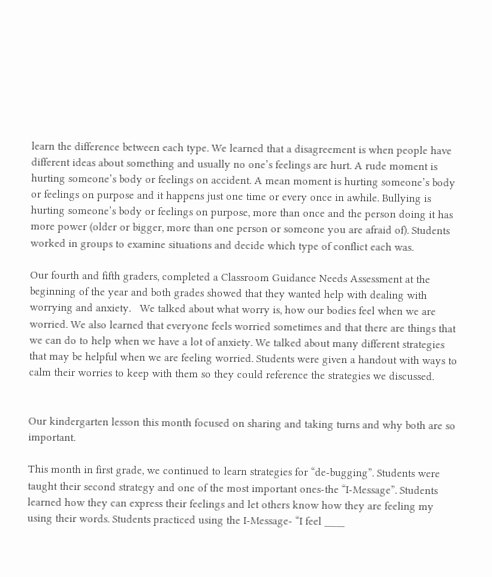learn the difference between each type. We learned that a disagreement is when people have different ideas about something and usually no one’s feelings are hurt. A rude moment is hurting someone’s body or feelings on accident. A mean moment is hurting someone’s body or feelings on purpose and it happens just one time or every once in awhile. Bullying is hurting someone’s body or feelings on purpose, more than once and the person doing it has more power (older or bigger, more than one person or someone you are afraid of). Students worked in groups to examine situations and decide which type of conflict each was.

Our fourth and fifth graders, completed a Classroom Guidance Needs Assessment at the beginning of the year and both grades showed that they wanted help with dealing with worrying and anxiety.   We talked about what worry is, how our bodies feel when we are worried. We also learned that everyone feels worried sometimes and that there are things that we can do to help when we have a lot of anxiety. We talked about many different strategies that may be helpful when we are feeling worried. Students were given a handout with ways to calm their worries to keep with them so they could reference the strategies we discussed.


Our kindergarten lesson this month focused on sharing and taking turns and why both are so important.

This month in first grade, we continued to learn strategies for “de-bugging”. Students were taught their second strategy and one of the most important ones-the “I-Message”. Students learned how they can express their feelings and let others know how they are feeling my using their words. Students practiced using the I-Message- “I feel ____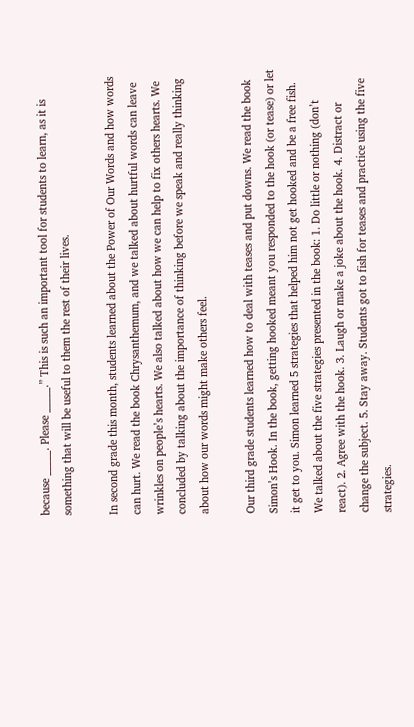because _____. Please _____.” This is such an important tool for students to learn, as it is something that will be useful to them the rest of their lives.

In second grade this month, students learned about the Power of Our Words and how words can hurt. We read the book Chrysanthemum, and we talked about hurtful words can leave wrinkles on people’s hearts. We also talked about how we can help to fix others hearts. We concluded by talking about the importance of thinking before we speak and really thinking about how our words might make others feel.

Our third grade students learned how to deal with teases and put downs. We read the book Simon’s Hook. In the book, getting hooked meant you responded to the hook (or tease) or let it get to you. Simon learned 5 strategies that helped him not get hooked and be a free fish. We talked about the five strategies presented in the book: 1. Do little or nothing (don’t react). 2. Agree with the hook. 3. Laugh or make a joke about the hook. 4. Distract or change the subject. 5. Stay away. Students got to fish for teases and practice using the five strategies.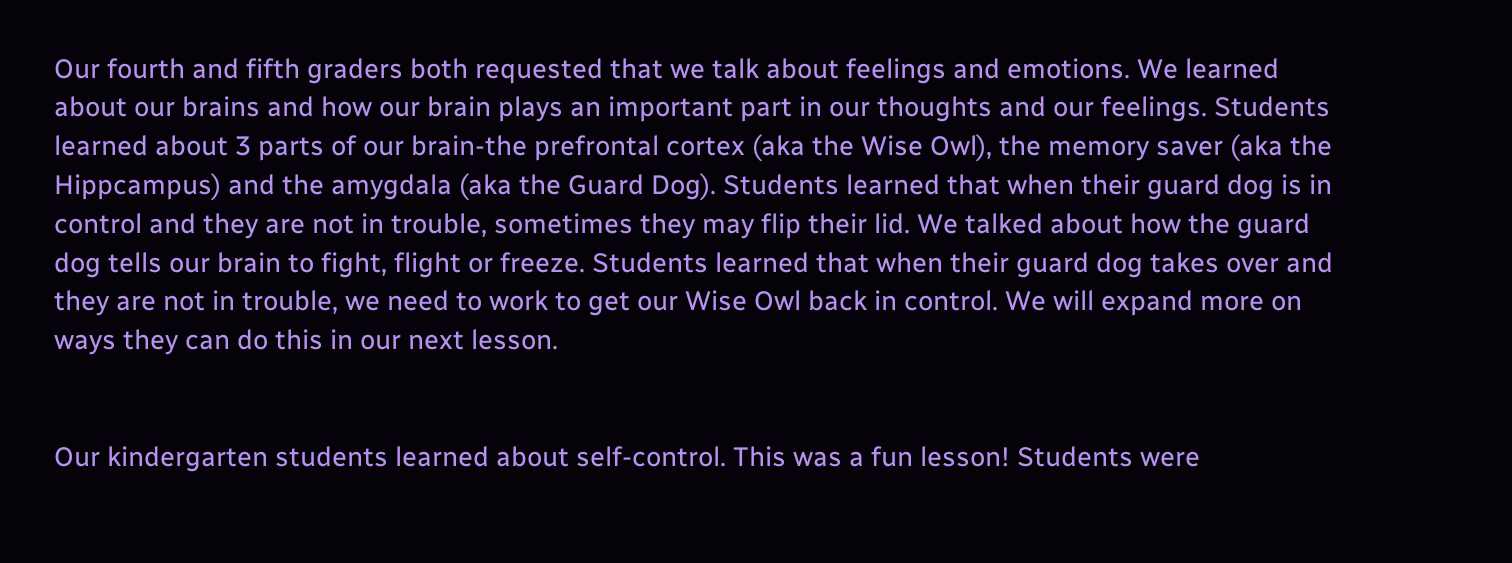Our fourth and fifth graders both requested that we talk about feelings and emotions. We learned about our brains and how our brain plays an important part in our thoughts and our feelings. Students learned about 3 parts of our brain-the prefrontal cortex (aka the Wise Owl), the memory saver (aka the Hippcampus) and the amygdala (aka the Guard Dog). Students learned that when their guard dog is in control and they are not in trouble, sometimes they may flip their lid. We talked about how the guard dog tells our brain to fight, flight or freeze. Students learned that when their guard dog takes over and they are not in trouble, we need to work to get our Wise Owl back in control. We will expand more on ways they can do this in our next lesson.


Our kindergarten students learned about self-control. This was a fun lesson! Students were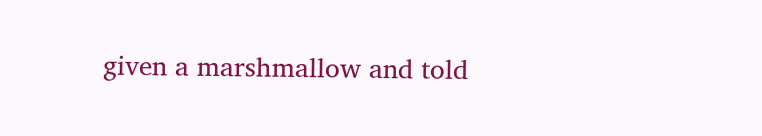given a marshmallow and told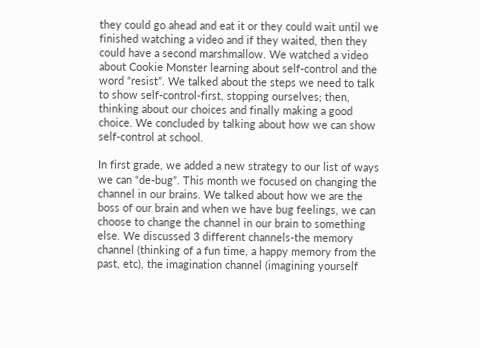they could go ahead and eat it or they could wait until we finished watching a video and if they waited, then they could have a second marshmallow. We watched a video about Cookie Monster learning about self-control and the word “resist”. We talked about the steps we need to talk to show self-control-first, stopping ourselves; then, thinking about our choices and finally making a good choice. We concluded by talking about how we can show self-control at school.

In first grade, we added a new strategy to our list of ways we can “de-bug”. This month we focused on changing the channel in our brains. We talked about how we are the boss of our brain and when we have bug feelings, we can choose to change the channel in our brain to something else. We discussed 3 different channels-the memory channel (thinking of a fun time, a happy memory from the past, etc), the imagination channel (imagining yourself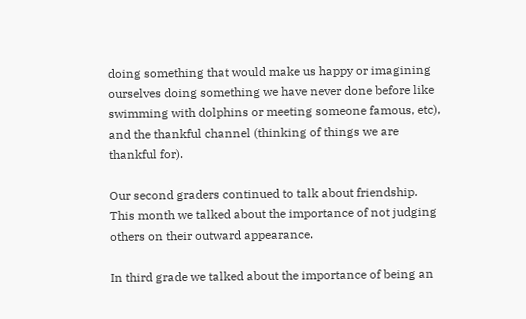doing something that would make us happy or imagining ourselves doing something we have never done before like swimming with dolphins or meeting someone famous, etc), and the thankful channel (thinking of things we are thankful for).

Our second graders continued to talk about friendship. This month we talked about the importance of not judging others on their outward appearance.

In third grade we talked about the importance of being an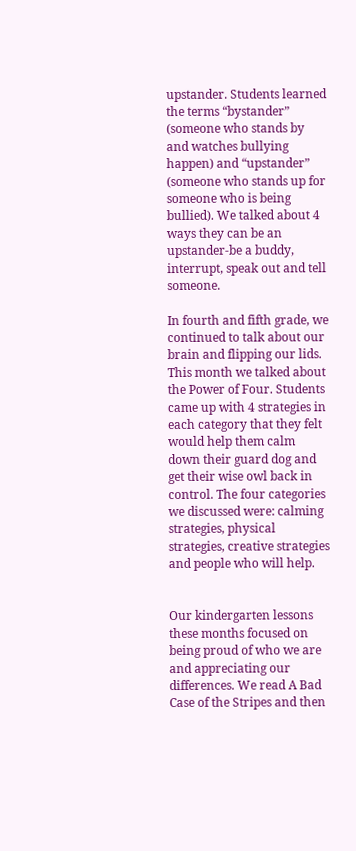upstander. Students learned the terms “bystander” (someone who stands by and watches bullying happen) and “upstander” (someone who stands up for someone who is being bullied). We talked about 4 ways they can be an upstander-be a buddy, interrupt, speak out and tell someone.

In fourth and fifth grade, we continued to talk about our brain and flipping our lids. This month we talked about the Power of Four. Students came up with 4 strategies in each category that they felt would help them calm down their guard dog and get their wise owl back in control. The four categories we discussed were: calming strategies, physical strategies, creative strategies and people who will help.


Our kindergarten lessons these months focused on being proud of who we are and appreciating our differences. We read A Bad Case of the Stripes and then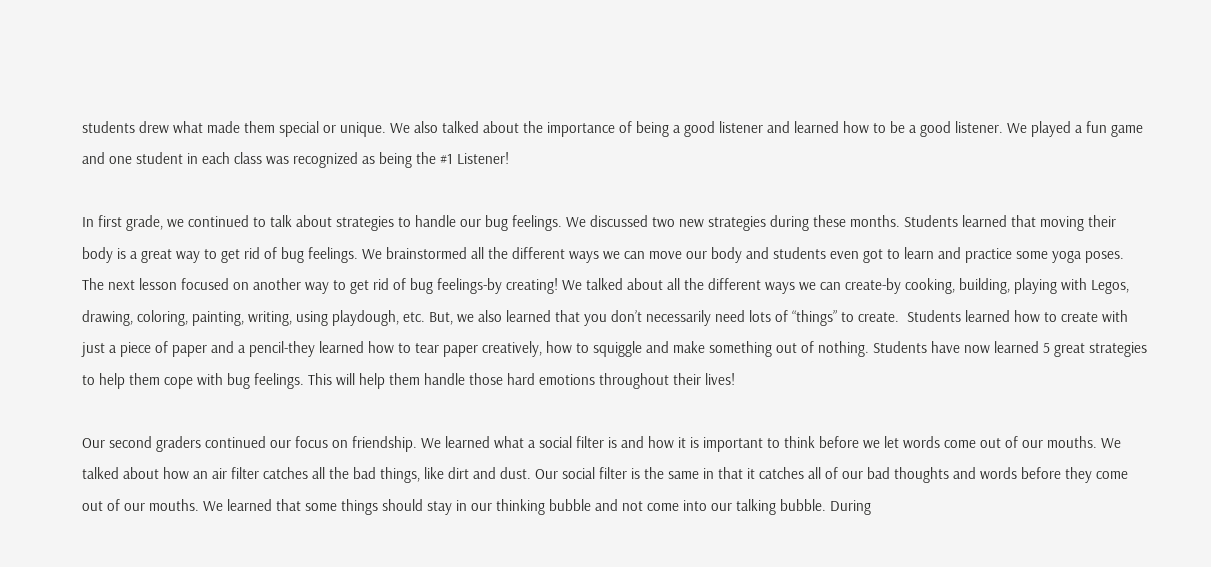students drew what made them special or unique. We also talked about the importance of being a good listener and learned how to be a good listener. We played a fun game and one student in each class was recognized as being the #1 Listener!

In first grade, we continued to talk about strategies to handle our bug feelings. We discussed two new strategies during these months. Students learned that moving their body is a great way to get rid of bug feelings. We brainstormed all the different ways we can move our body and students even got to learn and practice some yoga poses. The next lesson focused on another way to get rid of bug feelings-by creating! We talked about all the different ways we can create-by cooking, building, playing with Legos, drawing, coloring, painting, writing, using playdough, etc. But, we also learned that you don’t necessarily need lots of “things” to create.  Students learned how to create with just a piece of paper and a pencil-they learned how to tear paper creatively, how to squiggle and make something out of nothing. Students have now learned 5 great strategies to help them cope with bug feelings. This will help them handle those hard emotions throughout their lives!

Our second graders continued our focus on friendship. We learned what a social filter is and how it is important to think before we let words come out of our mouths. We talked about how an air filter catches all the bad things, like dirt and dust. Our social filter is the same in that it catches all of our bad thoughts and words before they come out of our mouths. We learned that some things should stay in our thinking bubble and not come into our talking bubble. During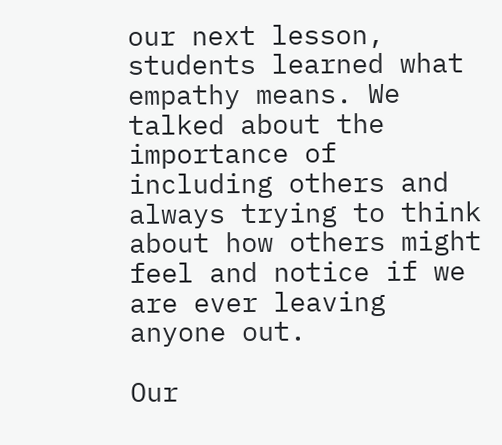our next lesson, students learned what empathy means. We talked about the importance of including others and always trying to think about how others might feel and notice if we are ever leaving anyone out.

Our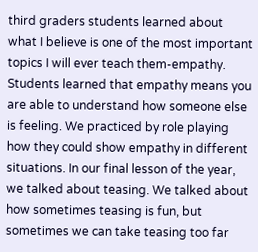third graders students learned about what I believe is one of the most important topics I will ever teach them-empathy. Students learned that empathy means you are able to understand how someone else is feeling. We practiced by role playing how they could show empathy in different situations. In our final lesson of the year, we talked about teasing. We talked about how sometimes teasing is fun, but sometimes we can take teasing too far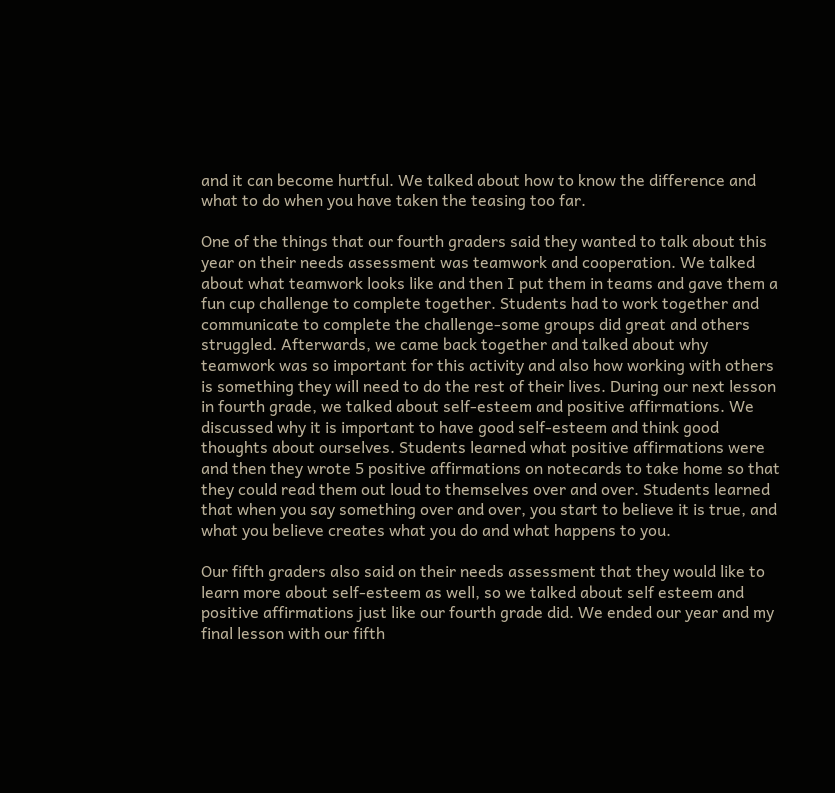and it can become hurtful. We talked about how to know the difference and what to do when you have taken the teasing too far.

One of the things that our fourth graders said they wanted to talk about this year on their needs assessment was teamwork and cooperation. We talked about what teamwork looks like and then I put them in teams and gave them a fun cup challenge to complete together. Students had to work together and communicate to complete the challenge-some groups did great and others struggled. Afterwards, we came back together and talked about why teamwork was so important for this activity and also how working with others is something they will need to do the rest of their lives. During our next lesson in fourth grade, we talked about self-esteem and positive affirmations. We discussed why it is important to have good self-esteem and think good thoughts about ourselves. Students learned what positive affirmations were and then they wrote 5 positive affirmations on notecards to take home so that they could read them out loud to themselves over and over. Students learned that when you say something over and over, you start to believe it is true, and what you believe creates what you do and what happens to you.

Our fifth graders also said on their needs assessment that they would like to learn more about self-esteem as well, so we talked about self esteem and positive affirmations just like our fourth grade did. We ended our year and my final lesson with our fifth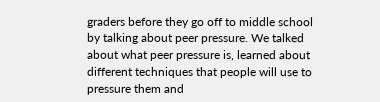graders before they go off to middle school by talking about peer pressure. We talked about what peer pressure is, learned about different techniques that people will use to pressure them and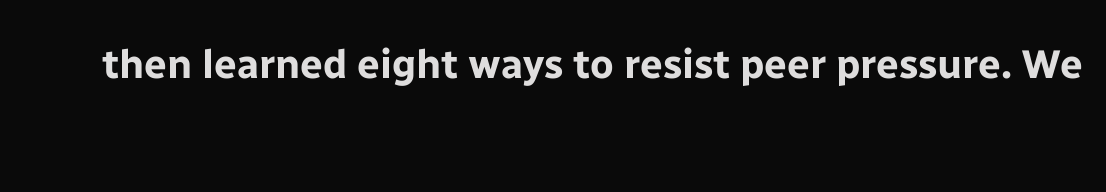then learned eight ways to resist peer pressure. We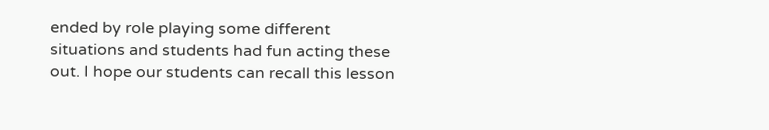ended by role playing some different situations and students had fun acting these out. I hope our students can recall this lesson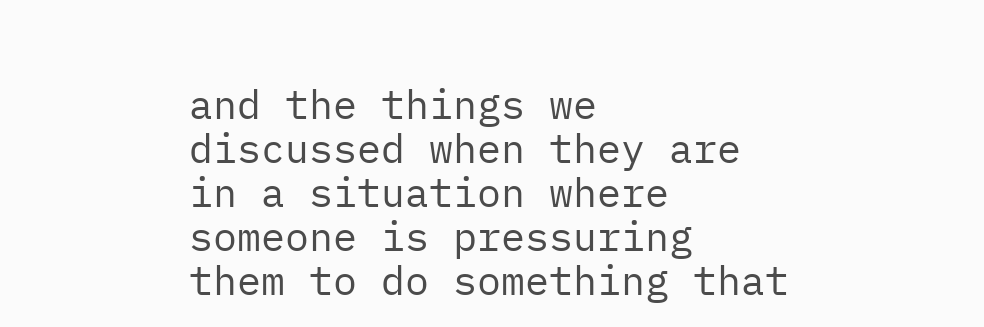and the things we discussed when they are in a situation where someone is pressuring them to do something that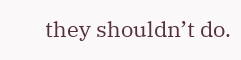they shouldn’t do.